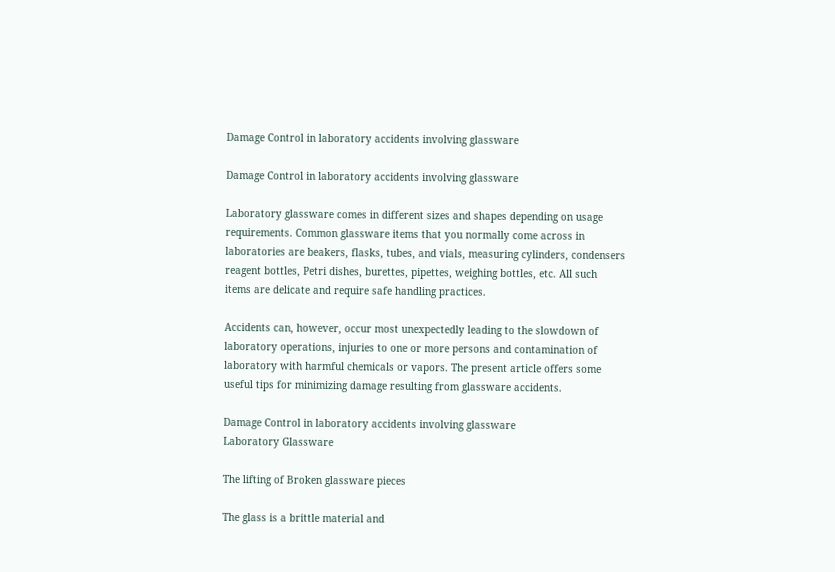Damage Control in laboratory accidents involving glassware

Damage Control in laboratory accidents involving glassware

Laboratory glassware comes in different sizes and shapes depending on usage requirements. Common glassware items that you normally come across in laboratories are beakers, flasks, tubes, and vials, measuring cylinders, condensers reagent bottles, Petri dishes, burettes, pipettes, weighing bottles, etc. All such items are delicate and require safe handling practices.

Accidents can, however, occur most unexpectedly leading to the slowdown of laboratory operations, injuries to one or more persons and contamination of laboratory with harmful chemicals or vapors. The present article offers some useful tips for minimizing damage resulting from glassware accidents.

Damage Control in laboratory accidents involving glassware
Laboratory Glassware

The lifting of Broken glassware pieces

The glass is a brittle material and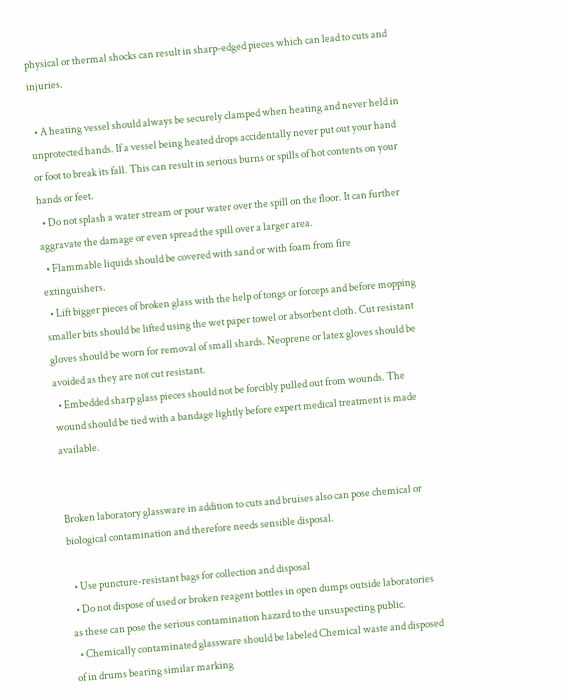physical or thermal shocks can result in sharp-edged pieces which can lead to cuts and injuries.

  • A heating vessel should always be securely clamped when heating and never held in unprotected hands. If a vessel being heated drops accidentally never put out your hand or foot to break its fall. This can result in serious burns or spills of hot contents on your hands or feet.
  • Do not splash a water stream or pour water over the spill on the floor. It can further aggravate the damage or even spread the spill over a larger area.
  • Flammable liquids should be covered with sand or with foam from fire extinguishers.
  • Lift bigger pieces of broken glass with the help of tongs or forceps and before mopping smaller bits should be lifted using the wet paper towel or absorbent cloth. Cut resistant gloves should be worn for removal of small shards. Neoprene or latex gloves should be avoided as they are not cut resistant.
  • Embedded sharp glass pieces should not be forcibly pulled out from wounds. The wound should be tied with a bandage lightly before expert medical treatment is made available.


Broken laboratory glassware in addition to cuts and bruises also can pose chemical or biological contamination and therefore needs sensible disposal.

  • Use puncture-resistant bags for collection and disposal
  • Do not dispose of used or broken reagent bottles in open dumps outside laboratories as these can pose the serious contamination hazard to the unsuspecting public.
  • Chemically contaminated glassware should be labeled Chemical waste and disposed of in drums bearing similar marking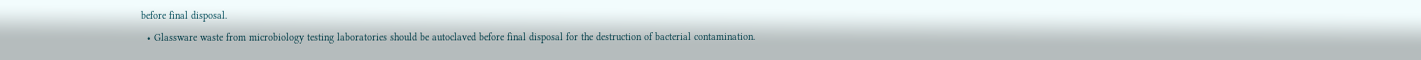before final disposal.
  • Glassware waste from microbiology testing laboratories should be autoclaved before final disposal for the destruction of bacterial contamination.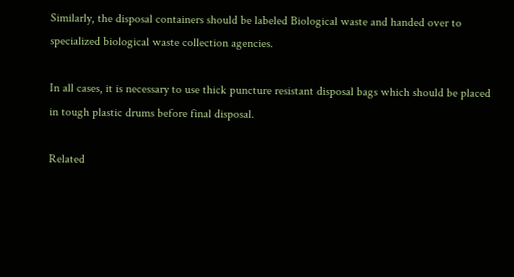Similarly, the disposal containers should be labeled Biological waste and handed over to specialized biological waste collection agencies.

In all cases, it is necessary to use thick puncture resistant disposal bags which should be placed in tough plastic drums before final disposal.

Related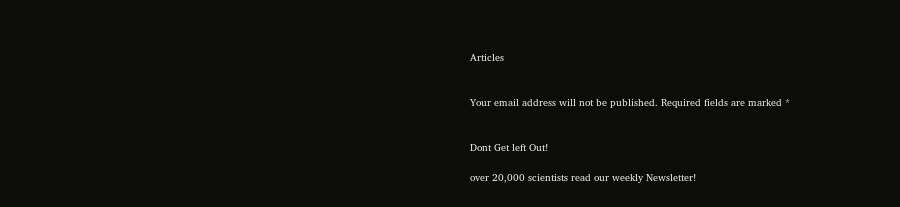Articles


Your email address will not be published. Required fields are marked *


Dont Get left Out!

over 20,000 scientists read our weekly Newsletter!